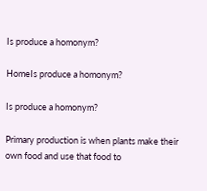Is produce a homonym?

HomeIs produce a homonym?

Is produce a homonym?

Primary production is when plants make their own food and use that food to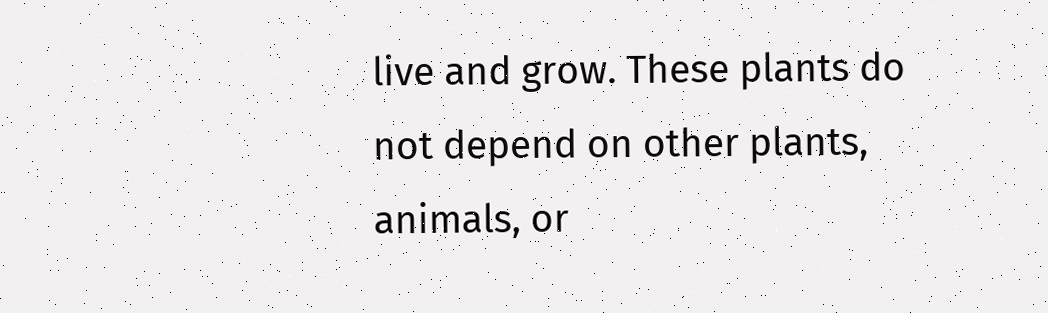live and grow. These plants do not depend on other plants, animals, or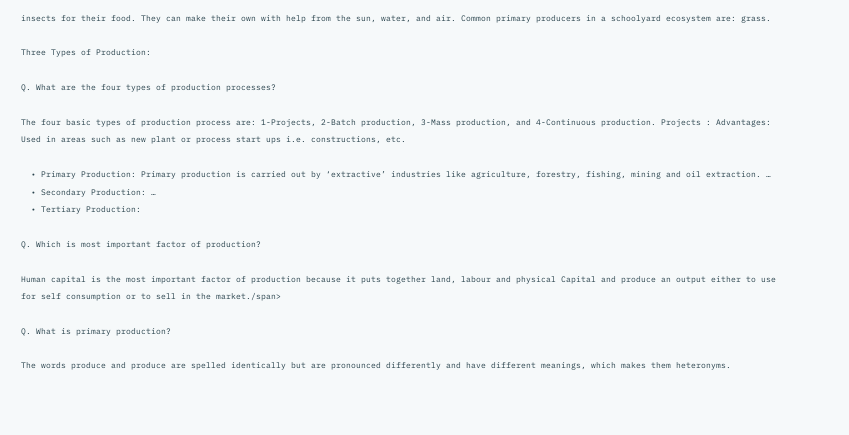insects for their food. They can make their own with help from the sun, water, and air. Common primary producers in a schoolyard ecosystem are: grass.

Three Types of Production:

Q. What are the four types of production processes?

The four basic types of production process are: 1-Projects, 2-Batch production, 3-Mass production, and 4-Continuous production. Projects : Advantages: Used in areas such as new plant or process start ups i.e. constructions, etc.

  • Primary Production: Primary production is carried out by ‘extractive’ industries like agriculture, forestry, fishing, mining and oil extraction. …
  • Secondary Production: …
  • Tertiary Production:

Q. Which is most important factor of production?

Human capital is the most important factor of production because it puts together land, labour and physical Capital and produce an output either to use for self consumption or to sell in the market./span>

Q. What is primary production?

The words produce and produce are spelled identically but are pronounced differently and have different meanings, which makes them heteronyms.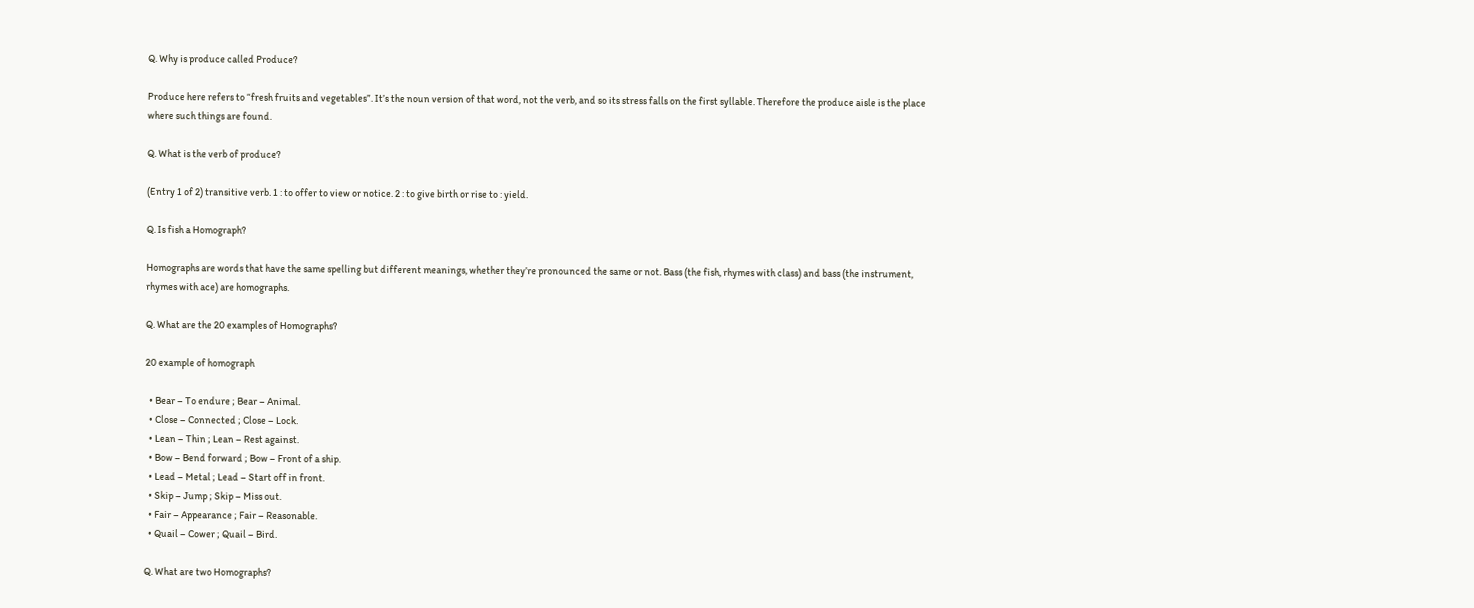Q. Why is produce called Produce?

Produce here refers to “fresh fruits and vegetables”. It’s the noun version of that word, not the verb, and so its stress falls on the first syllable. Therefore the produce aisle is the place where such things are found.

Q. What is the verb of produce?

(Entry 1 of 2) transitive verb. 1 : to offer to view or notice. 2 : to give birth or rise to : yield.

Q. Is fish a Homograph?

Homographs are words that have the same spelling but different meanings, whether they’re pronounced the same or not. Bass (the fish, rhymes with class) and bass (the instrument, rhymes with ace) are homographs.

Q. What are the 20 examples of Homographs?

20 example of homograph

  • Bear – To endure ; Bear – Animal.
  • Close – Connected ; Close – Lock.
  • Lean – Thin ; Lean – Rest against.
  • Bow – Bend forward ; Bow – Front of a ship.
  • Lead – Metal ; Lead – Start off in front.
  • Skip – Jump ; Skip – Miss out.
  • Fair – Appearance ; Fair – Reasonable.
  • Quail – Cower ; Quail – Bird.

Q. What are two Homographs?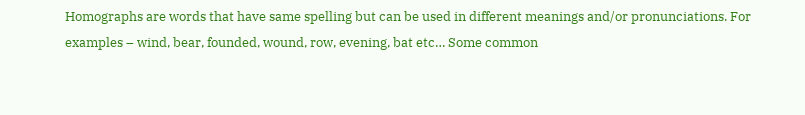Homographs are words that have same spelling but can be used in different meanings and/or pronunciations. For examples – wind, bear, founded, wound, row, evening, bat etc… Some common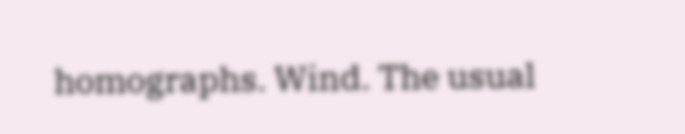homographs. Wind. The usual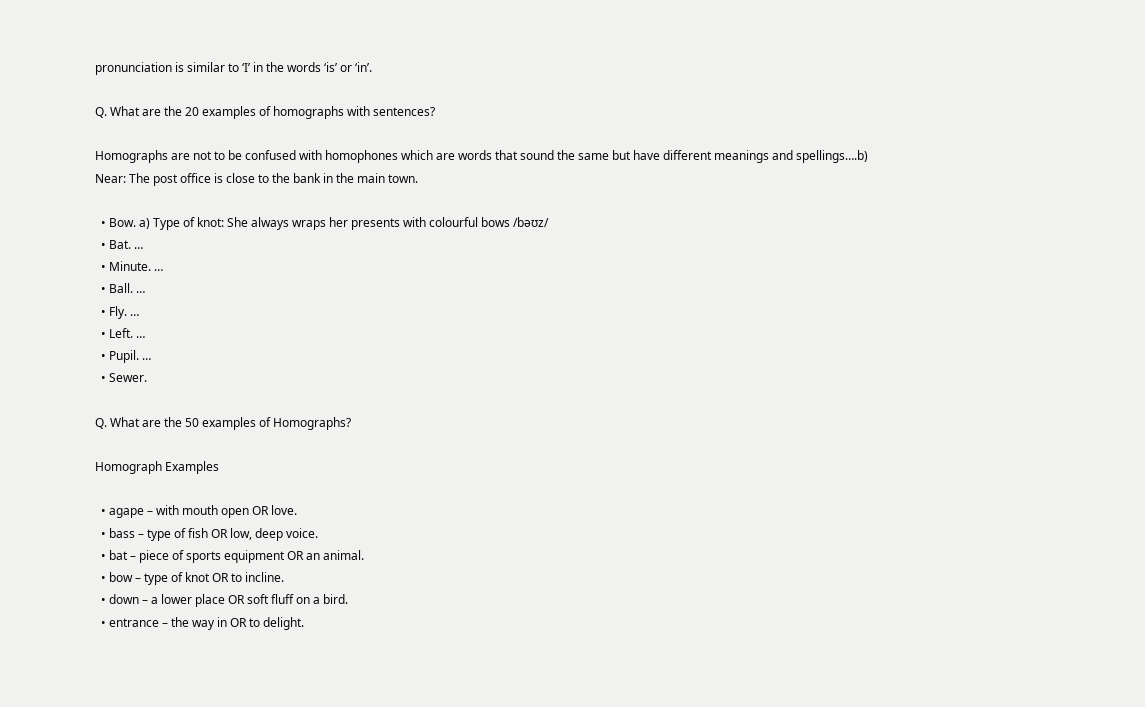pronunciation is similar to ‘I’ in the words ‘is’ or ‘in’.

Q. What are the 20 examples of homographs with sentences?

Homographs are not to be confused with homophones which are words that sound the same but have different meanings and spellings….b) Near: The post office is close to the bank in the main town.

  • Bow. a) Type of knot: She always wraps her presents with colourful bows /bəʊz/
  • Bat. …
  • Minute. …
  • Ball. …
  • Fly. …
  • Left. …
  • Pupil. …
  • Sewer.

Q. What are the 50 examples of Homographs?

Homograph Examples

  • agape – with mouth open OR love.
  • bass – type of fish OR low, deep voice.
  • bat – piece of sports equipment OR an animal.
  • bow – type of knot OR to incline.
  • down – a lower place OR soft fluff on a bird.
  • entrance – the way in OR to delight.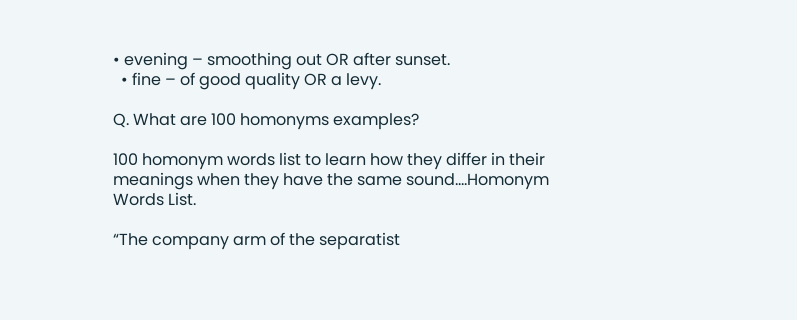• evening – smoothing out OR after sunset.
  • fine – of good quality OR a levy.

Q. What are 100 homonyms examples?

100 homonym words list to learn how they differ in their meanings when they have the same sound….Homonym Words List.

“The company arm of the separatist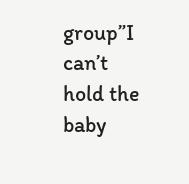group”I can’t hold the baby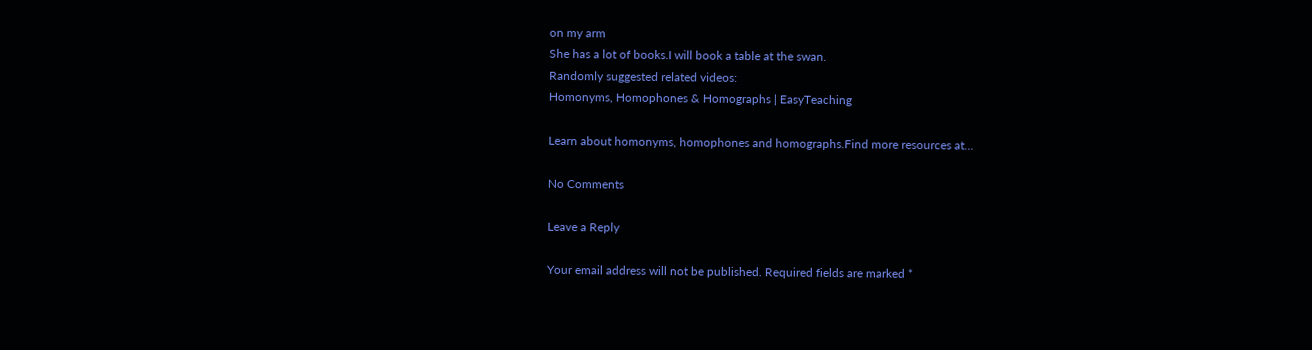on my arm
She has a lot of books.I will book a table at the swan.
Randomly suggested related videos:
Homonyms, Homophones & Homographs | EasyTeaching

Learn about homonyms, homophones and homographs.Find more resources at…

No Comments

Leave a Reply

Your email address will not be published. Required fields are marked *